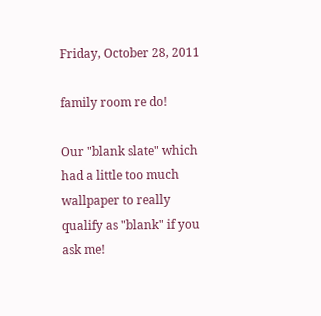Friday, October 28, 2011

family room re do!

Our "blank slate" which had a little too much wallpaper to really qualify as "blank" if you ask me!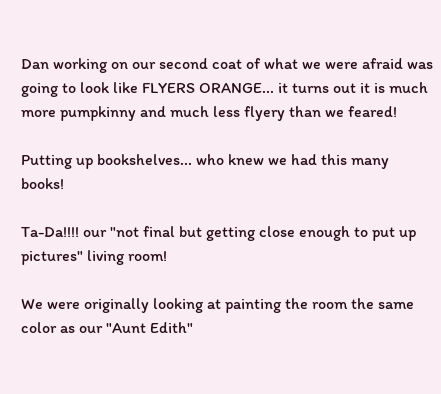Dan working on our second coat of what we were afraid was going to look like FLYERS ORANGE... it turns out it is much more pumpkinny and much less flyery than we feared!

Putting up bookshelves... who knew we had this many books!

Ta-Da!!!! our "not final but getting close enough to put up pictures" living room!

We were originally looking at painting the room the same color as our "Aunt Edith"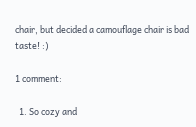chair, but decided a camouflage chair is bad taste! :)

1 comment:

  1. So cozy and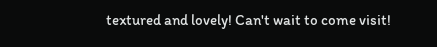textured and lovely! Can't wait to come visit!